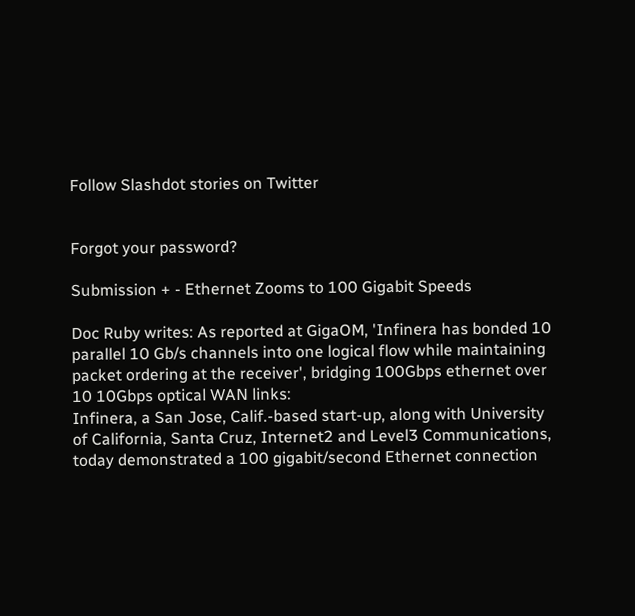Follow Slashdot stories on Twitter


Forgot your password?

Submission + - Ethernet Zooms to 100 Gigabit Speeds

Doc Ruby writes: As reported at GigaOM, 'Infinera has bonded 10 parallel 10 Gb/s channels into one logical flow while maintaining packet ordering at the receiver', bridging 100Gbps ethernet over 10 10Gbps optical WAN links:
Infinera, a San Jose, Calif.-based start-up, along with University of California, Santa Cruz, Internet2 and Level3 Communications, today demonstrated a 100 gigabit/second Ethernet connection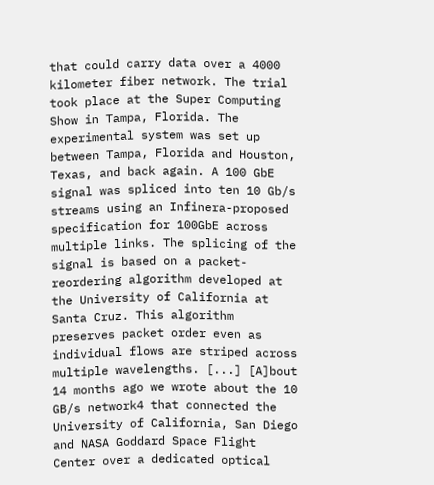that could carry data over a 4000 kilometer fiber network. The trial took place at the Super Computing Show in Tampa, Florida. The experimental system was set up between Tampa, Florida and Houston, Texas, and back again. A 100 GbE signal was spliced into ten 10 Gb/s streams using an Infinera-proposed specification for 100GbE across multiple links. The splicing of the signal is based on a packet-reordering algorithm developed at the University of California at Santa Cruz. This algorithm preserves packet order even as individual flows are striped across multiple wavelengths. [...] [A]bout 14 months ago we wrote about the 10 GB/s network4 that connected the University of California, San Diego and NASA Goddard Space Flight Center over a dedicated optical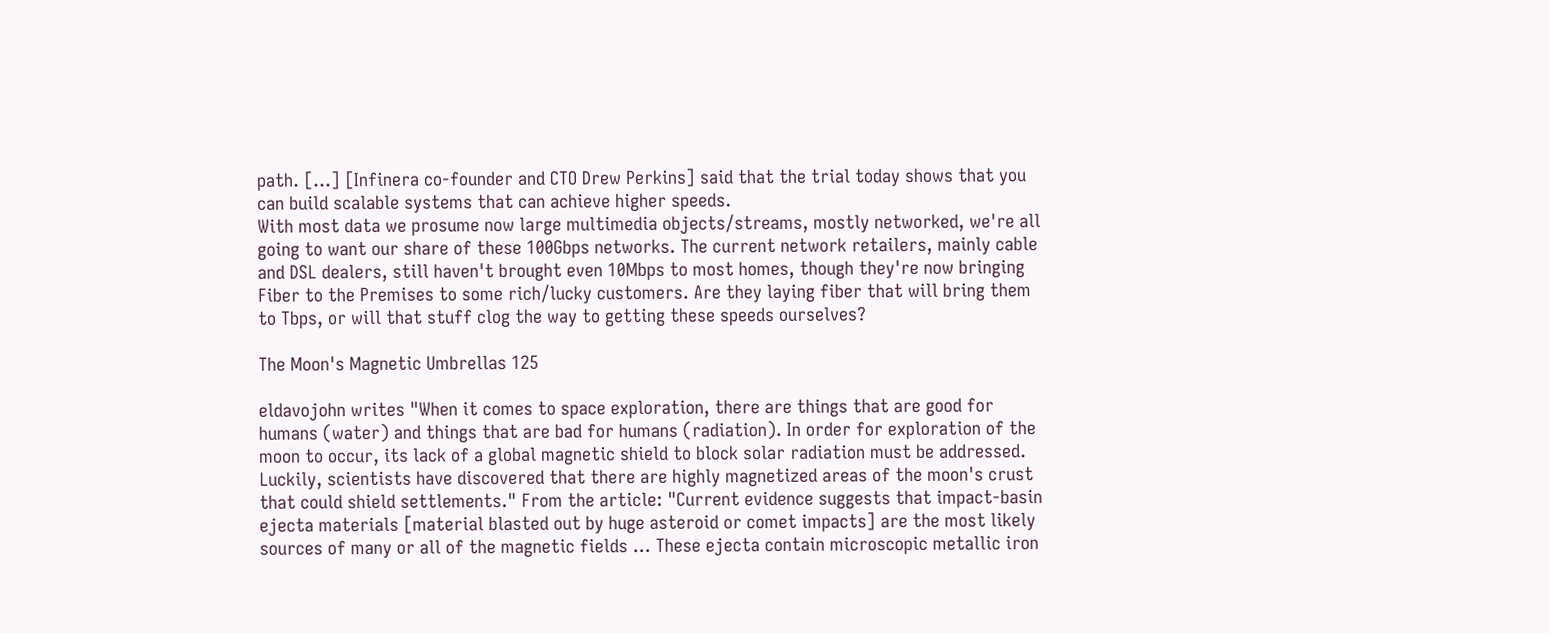path. [...] [Infinera co-founder and CTO Drew Perkins] said that the trial today shows that you can build scalable systems that can achieve higher speeds.
With most data we prosume now large multimedia objects/streams, mostly networked, we're all going to want our share of these 100Gbps networks. The current network retailers, mainly cable and DSL dealers, still haven't brought even 10Mbps to most homes, though they're now bringing Fiber to the Premises to some rich/lucky customers. Are they laying fiber that will bring them to Tbps, or will that stuff clog the way to getting these speeds ourselves?

The Moon's Magnetic Umbrellas 125

eldavojohn writes "When it comes to space exploration, there are things that are good for humans (water) and things that are bad for humans (radiation). In order for exploration of the moon to occur, its lack of a global magnetic shield to block solar radiation must be addressed. Luckily, scientists have discovered that there are highly magnetized areas of the moon's crust that could shield settlements." From the article: "Current evidence suggests that impact-basin ejecta materials [material blasted out by huge asteroid or comet impacts] are the most likely sources of many or all of the magnetic fields ... These ejecta contain microscopic metallic iron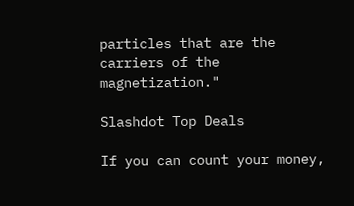particles that are the carriers of the magnetization."

Slashdot Top Deals

If you can count your money,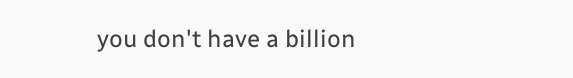you don't have a billion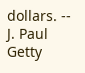dollars. -- J. Paul Getty